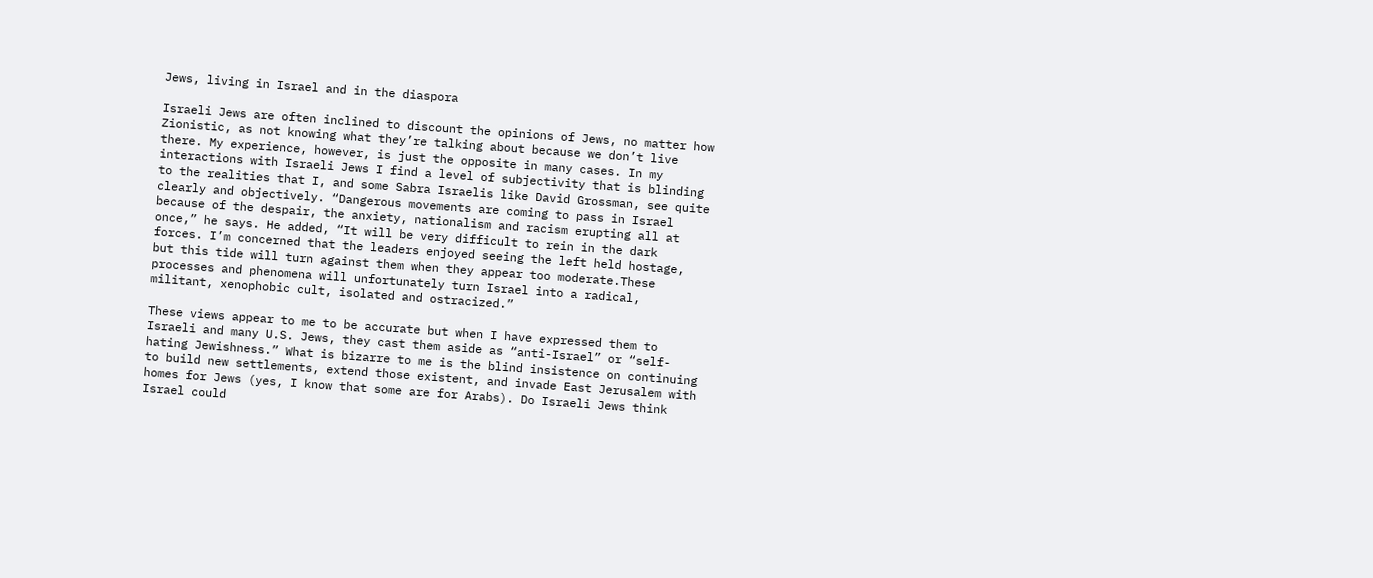Jews, living in Israel and in the diaspora

Israeli Jews are often inclined to discount the opinions of Jews, no matter how Zionistic, as not knowing what they’re talking about because we don’t live there. My experience, however, is just the opposite in many cases. In my interactions with Israeli Jews I find a level of subjectivity that is blinding to the realities that I, and some Sabra Israelis like David Grossman, see quite clearly and objectively. “Dangerous movements are coming to pass in Israel because of the despair, the anxiety, nationalism and racism erupting all at once,” he says. He added, “It will be very difficult to rein in the dark forces. I’m concerned that the leaders enjoyed seeing the left held hostage, but this tide will turn against them when they appear too moderate.These processes and phenomena will unfortunately turn Israel into a radical, militant, xenophobic cult, isolated and ostracized.”

These views appear to me to be accurate but when I have expressed them to Israeli and many U.S. Jews, they cast them aside as “anti-Israel” or “self-hating Jewishness.” What is bizarre to me is the blind insistence on continuing to build new settlements, extend those existent, and invade East Jerusalem with homes for Jews (yes, I know that some are for Arabs). Do Israeli Jews think Israel could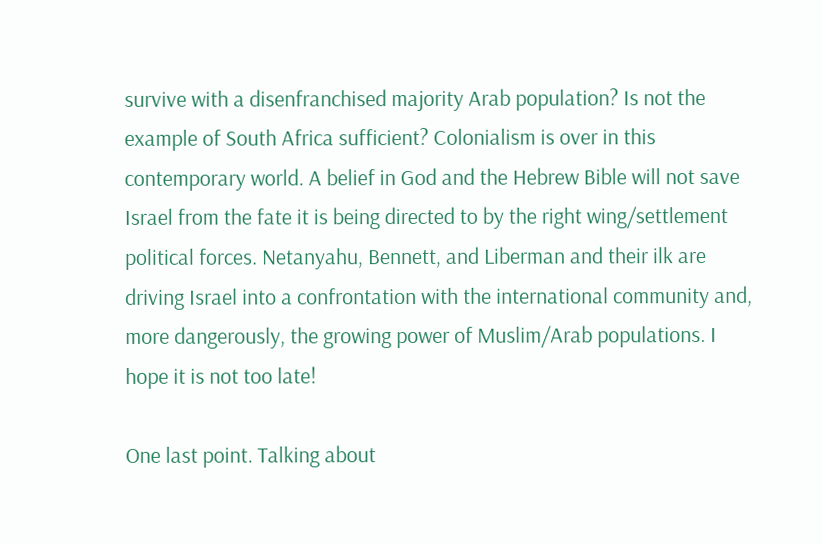survive with a disenfranchised majority Arab population? Is not the example of South Africa sufficient? Colonialism is over in this contemporary world. A belief in God and the Hebrew Bible will not save Israel from the fate it is being directed to by the right wing/settlement political forces. Netanyahu, Bennett, and Liberman and their ilk are driving Israel into a confrontation with the international community and, more dangerously, the growing power of Muslim/Arab populations. I hope it is not too late!

One last point. Talking about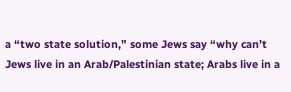a “two state solution,” some Jews say “why can’t Jews live in an Arab/Palestinian state; Arabs live in a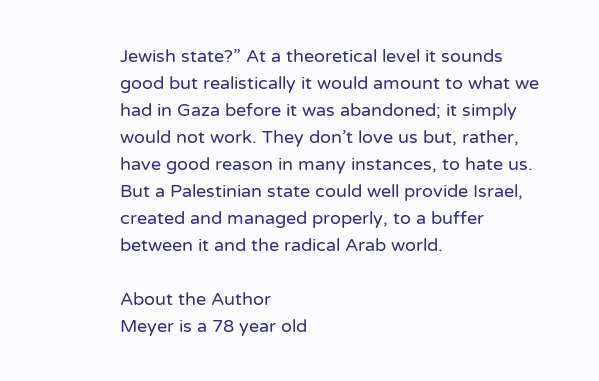Jewish state?” At a theoretical level it sounds good but realistically it would amount to what we had in Gaza before it was abandoned; it simply would not work. They don’t love us but, rather, have good reason in many instances, to hate us. But a Palestinian state could well provide Israel, created and managed properly, to a buffer between it and the radical Arab world.

About the Author
Meyer is a 78 year old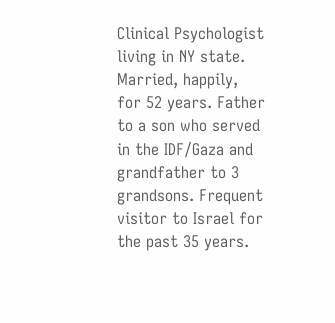Clinical Psychologist living in NY state. Married, happily, for 52 years. Father to a son who served in the IDF/Gaza and grandfather to 3 grandsons. Frequent visitor to Israel for the past 35 years.